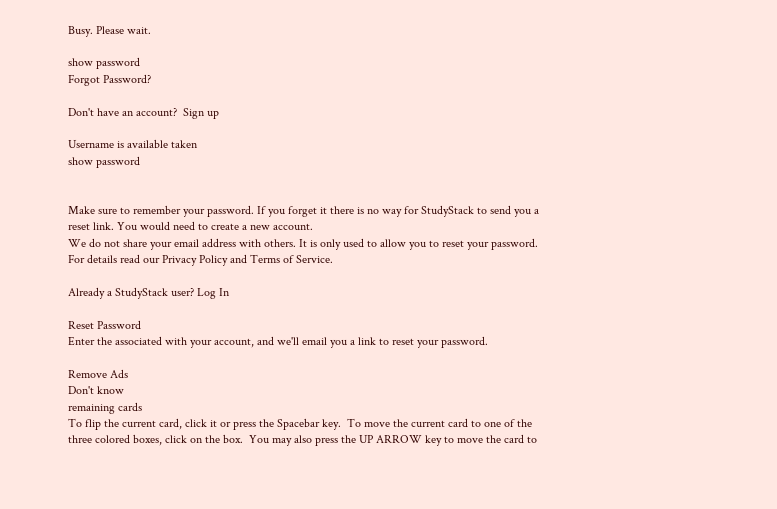Busy. Please wait.

show password
Forgot Password?

Don't have an account?  Sign up

Username is available taken
show password


Make sure to remember your password. If you forget it there is no way for StudyStack to send you a reset link. You would need to create a new account.
We do not share your email address with others. It is only used to allow you to reset your password. For details read our Privacy Policy and Terms of Service.

Already a StudyStack user? Log In

Reset Password
Enter the associated with your account, and we'll email you a link to reset your password.

Remove Ads
Don't know
remaining cards
To flip the current card, click it or press the Spacebar key.  To move the current card to one of the three colored boxes, click on the box.  You may also press the UP ARROW key to move the card to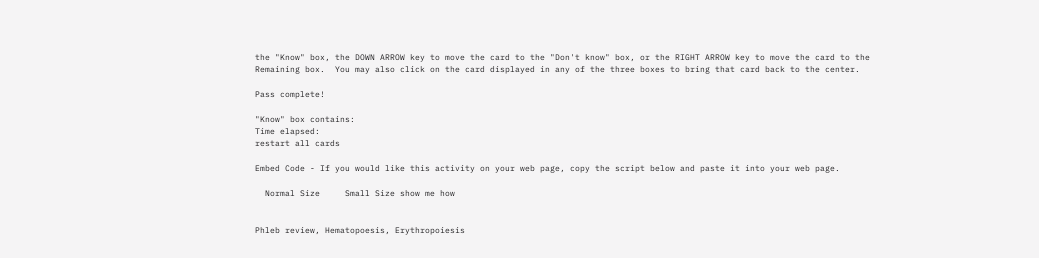the "Know" box, the DOWN ARROW key to move the card to the "Don't know" box, or the RIGHT ARROW key to move the card to the Remaining box.  You may also click on the card displayed in any of the three boxes to bring that card back to the center.

Pass complete!

"Know" box contains:
Time elapsed:
restart all cards

Embed Code - If you would like this activity on your web page, copy the script below and paste it into your web page.

  Normal Size     Small Size show me how


Phleb review, Hematopoesis, Erythropoiesis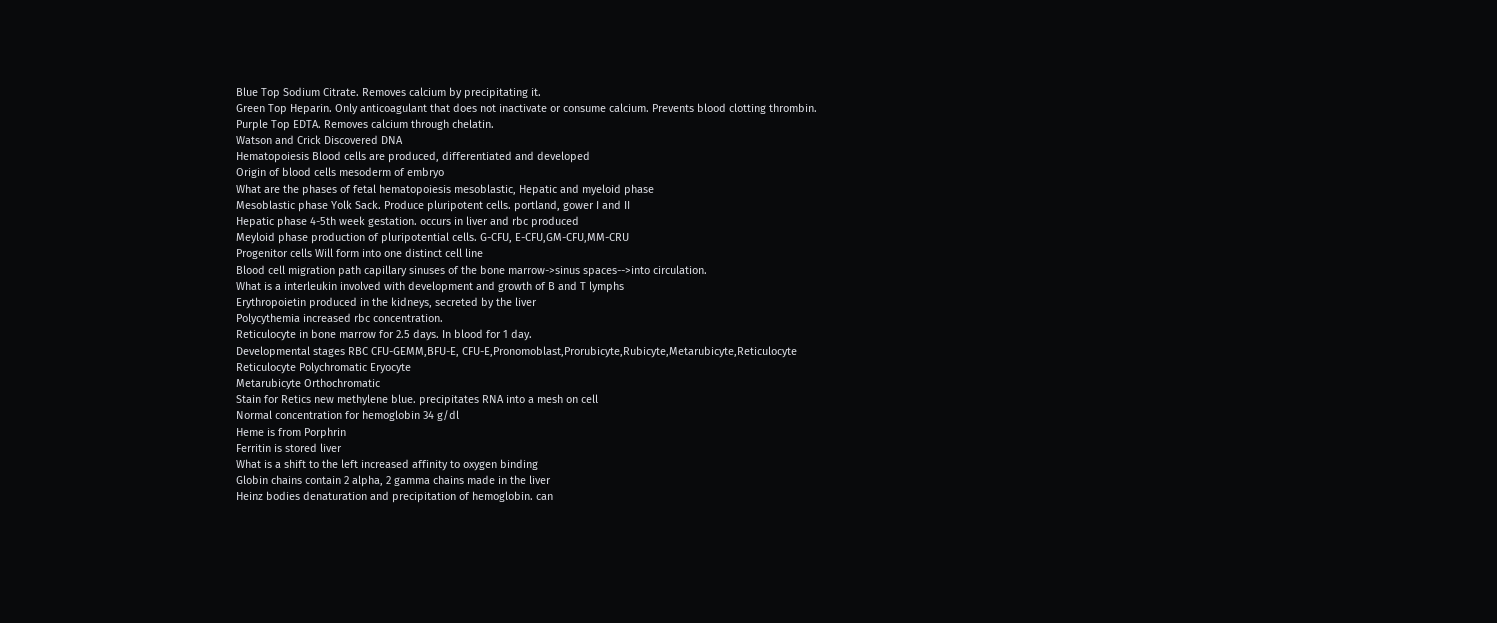Blue Top Sodium Citrate. Removes calcium by precipitating it.
Green Top Heparin. Only anticoagulant that does not inactivate or consume calcium. Prevents blood clotting thrombin.
Purple Top EDTA. Removes calcium through chelatin.
Watson and Crick Discovered DNA
Hematopoiesis Blood cells are produced, differentiated and developed
Origin of blood cells mesoderm of embryo
What are the phases of fetal hematopoiesis mesoblastic, Hepatic and myeloid phase
Mesoblastic phase Yolk Sack. Produce pluripotent cells. portland, gower I and II
Hepatic phase 4-5th week gestation. occurs in liver and rbc produced
Meyloid phase production of pluripotential cells. G-CFU, E-CFU,GM-CFU,MM-CRU
Progenitor cells Will form into one distinct cell line
Blood cell migration path capillary sinuses of the bone marrow->sinus spaces-->into circulation.
What is a interleukin involved with development and growth of B and T lymphs
Erythropoietin produced in the kidneys, secreted by the liver
Polycythemia increased rbc concentration.
Reticulocyte in bone marrow for 2.5 days. In blood for 1 day.
Developmental stages RBC CFU-GEMM,BFU-E, CFU-E,Pronomoblast,Prorubicyte,Rubicyte,Metarubicyte,Reticulocyte
Reticulocyte Polychromatic Eryocyte
Metarubicyte Orthochromatic
Stain for Retics new methylene blue. precipitates RNA into a mesh on cell
Normal concentration for hemoglobin 34 g/dl
Heme is from Porphrin
Ferritin is stored liver
What is a shift to the left increased affinity to oxygen binding
Globin chains contain 2 alpha, 2 gamma chains made in the liver
Heinz bodies denaturation and precipitation of hemoglobin. can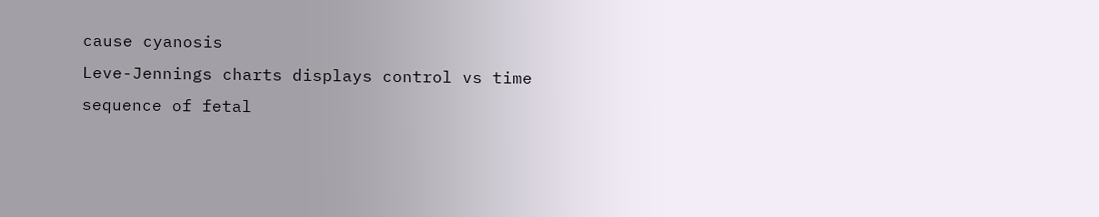cause cyanosis
Leve-Jennings charts displays control vs time
sequence of fetal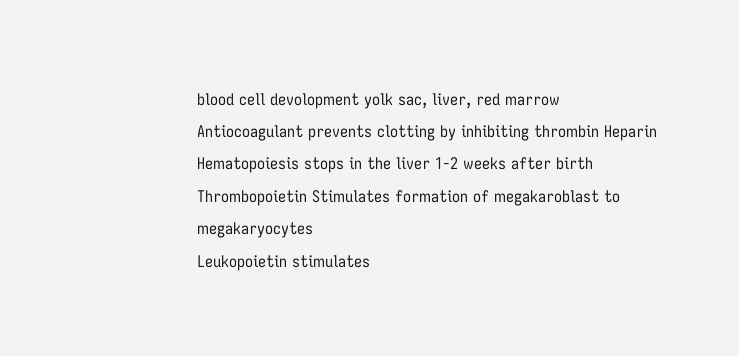blood cell devolopment yolk sac, liver, red marrow
Antiocoagulant prevents clotting by inhibiting thrombin Heparin
Hematopoiesis stops in the liver 1-2 weeks after birth
Thrombopoietin Stimulates formation of megakaroblast to megakaryocytes
Leukopoietin stimulates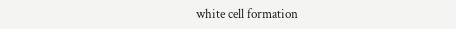white cell formation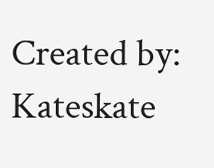Created by: Kateskate